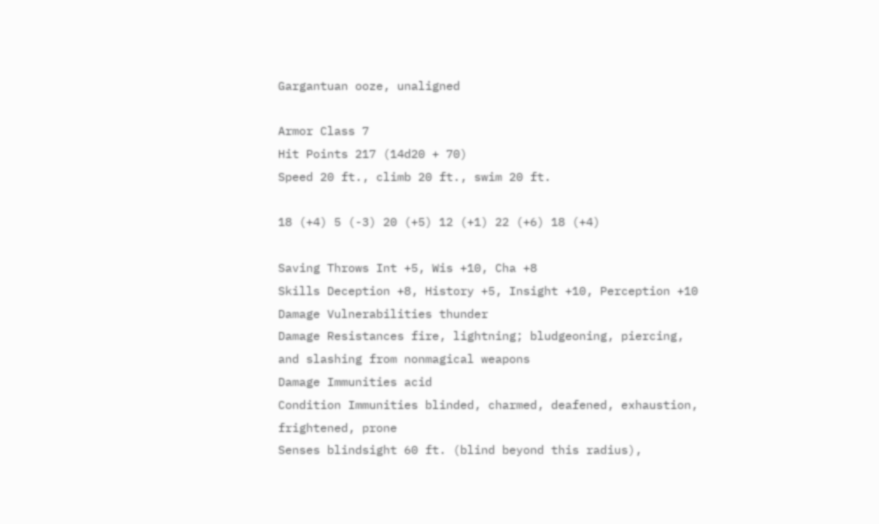Gargantuan ooze, unaligned

Armor Class 7
Hit Points 217 (14d20 + 70)
Speed 20 ft., climb 20 ft., swim 20 ft.

18 (+4) 5 (-3) 20 (+5) 12 (+1) 22 (+6) 18 (+4)

Saving Throws Int +5, Wis +10, Cha +8
Skills Deception +8, History +5, Insight +10, Perception +10
Damage Vulnerabilities thunder
Damage Resistances fire, lightning; bludgeoning, piercing, and slashing from nonmagical weapons
Damage Immunities acid
Condition Immunities blinded, charmed, deafened, exhaustion, frightened, prone
Senses blindsight 60 ft. (blind beyond this radius),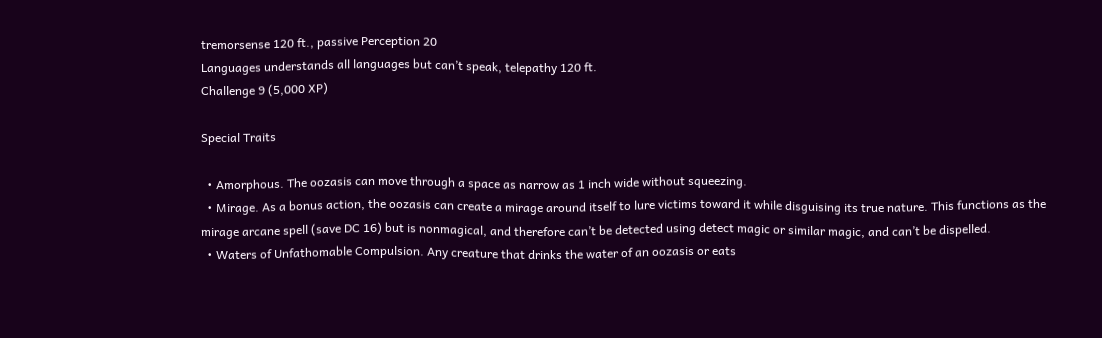tremorsense 120 ft., passive Perception 20
Languages understands all languages but can’t speak, telepathy 120 ft.
Challenge 9 (5,000 XP)

Special Traits

  • Amorphous. The oozasis can move through a space as narrow as 1 inch wide without squeezing.
  • Mirage. As a bonus action, the oozasis can create a mirage around itself to lure victims toward it while disguising its true nature. This functions as the mirage arcane spell (save DC 16) but is nonmagical, and therefore can’t be detected using detect magic or similar magic, and can’t be dispelled.
  • Waters of Unfathomable Compulsion. Any creature that drinks the water of an oozasis or eats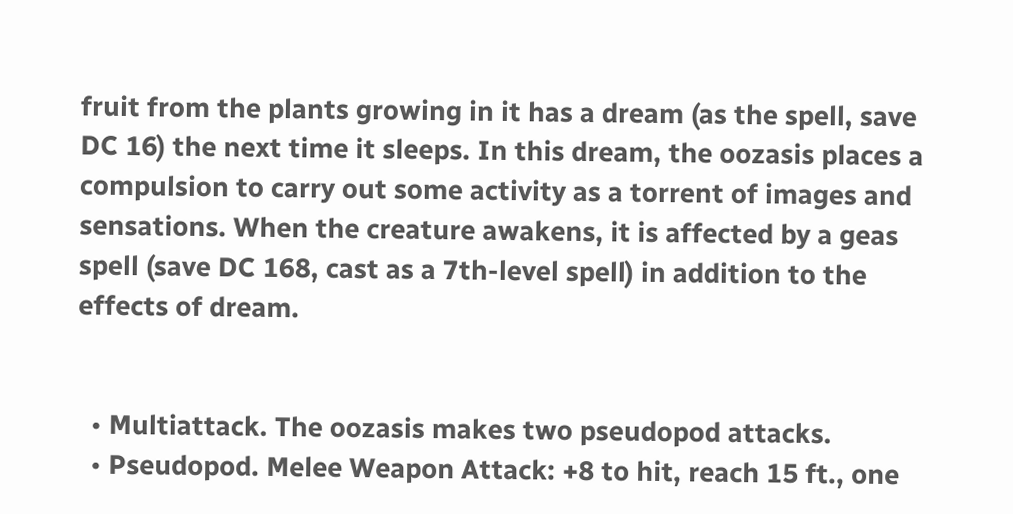fruit from the plants growing in it has a dream (as the spell, save DC 16) the next time it sleeps. In this dream, the oozasis places a compulsion to carry out some activity as a torrent of images and sensations. When the creature awakens, it is affected by a geas spell (save DC 168, cast as a 7th-level spell) in addition to the effects of dream.


  • Multiattack. The oozasis makes two pseudopod attacks.
  • Pseudopod. Melee Weapon Attack: +8 to hit, reach 15 ft., one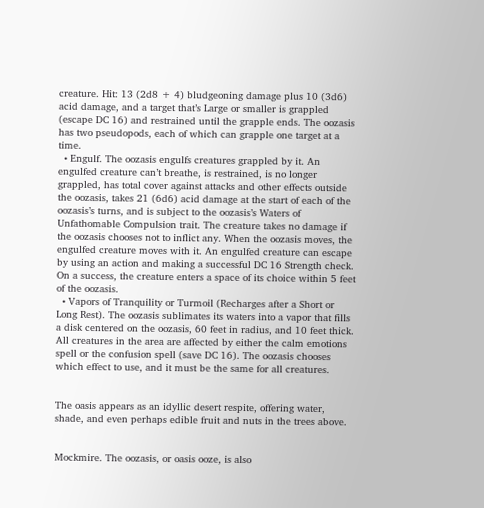creature. Hit: 13 (2d8 + 4) bludgeoning damage plus 10 (3d6) acid damage, and a target that’s Large or smaller is grappled (escape DC 16) and restrained until the grapple ends. The oozasis has two pseudopods, each of which can grapple one target at a time.
  • Engulf. The oozasis engulfs creatures grappled by it. An engulfed creature can’t breathe, is restrained, is no longer grappled, has total cover against attacks and other effects outside the oozasis, takes 21 (6d6) acid damage at the start of each of the oozasis’s turns, and is subject to the oozasis’s Waters of Unfathomable Compulsion trait. The creature takes no damage if the oozasis chooses not to inflict any. When the oozasis moves, the engulfed creature moves with it. An engulfed creature can escape by using an action and making a successful DC 16 Strength check. On a success, the creature enters a space of its choice within 5 feet of the oozasis.
  • Vapors of Tranquility or Turmoil (Recharges after a Short or Long Rest). The oozasis sublimates its waters into a vapor that fills a disk centered on the oozasis, 60 feet in radius, and 10 feet thick. All creatures in the area are affected by either the calm emotions spell or the confusion spell (save DC 16). The oozasis chooses which effect to use, and it must be the same for all creatures.


The oasis appears as an idyllic desert respite, offering water, shade, and even perhaps edible fruit and nuts in the trees above.


Mockmire. The oozasis, or oasis ooze, is also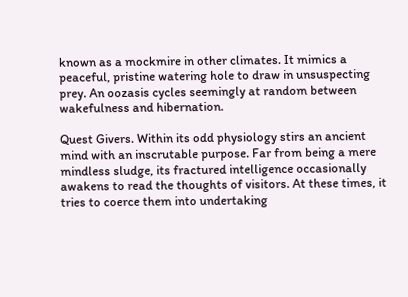known as a mockmire in other climates. It mimics a peaceful, pristine watering hole to draw in unsuspecting prey. An oozasis cycles seemingly at random between wakefulness and hibernation.

Quest Givers. Within its odd physiology stirs an ancient mind with an inscrutable purpose. Far from being a mere mindless sludge, its fractured intelligence occasionally awakens to read the thoughts of visitors. At these times, it tries to coerce them into undertaking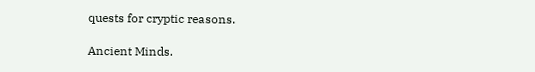quests for cryptic reasons.

Ancient Minds.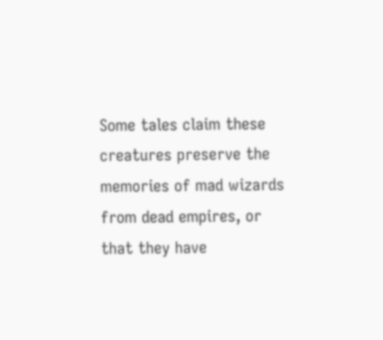Some tales claim these creatures preserve the memories of mad wizards from dead empires, or that they have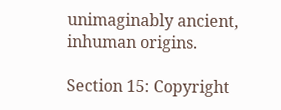unimaginably ancient, inhuman origins.

Section 15: Copyright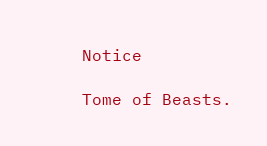Notice

Tome of Beasts.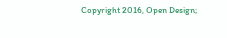Copyright 2016, Open Design;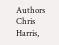Authors Chris Harris,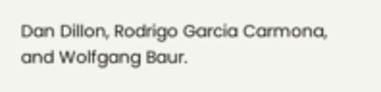Dan Dillon, Rodrigo Garcia Carmona, and Wolfgang Baur.